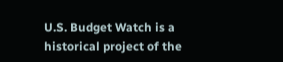U.S. Budget Watch is a historical project of the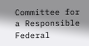Committee for a Responsible Federal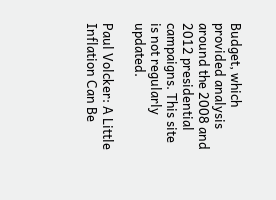Budget, which provided analysis around the 2008 and 2012 presidential campaigns. This site is not regularly updated.

Paul Volcker: A Little Inflation Can Be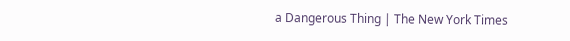a Dangerous Thing | The New York Times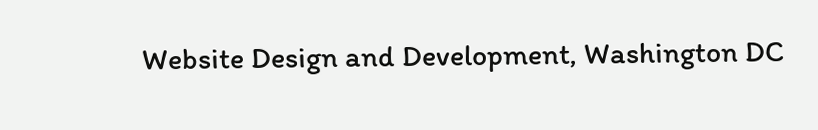Website Design and Development, Washington DC